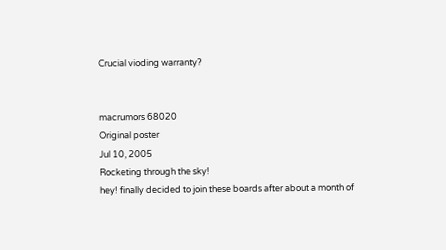Crucial vioding warranty?


macrumors 68020
Original poster
Jul 10, 2005
Rocketing through the sky!
hey! finally decided to join these boards after about a month of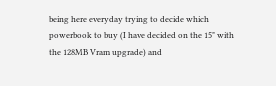being here everyday trying to decide which powerbook to buy (I have decided on the 15" with the 128MB Vram upgrade) and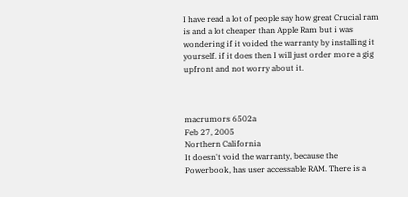I have read a lot of people say how great Crucial ram is and a lot cheaper than Apple Ram but i was wondering if it voided the warranty by installing it yourself. if it does then I will just order more a gig upfront and not worry about it.



macrumors 6502a
Feb 27, 2005
Northern California
It doesn't void the warranty, because the Powerbook, has user accessable RAM. There is a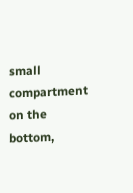small compartment on the bottom,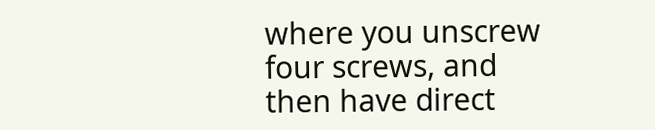where you unscrew four screws, and then have direct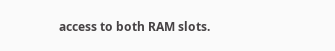access to both RAM slots.